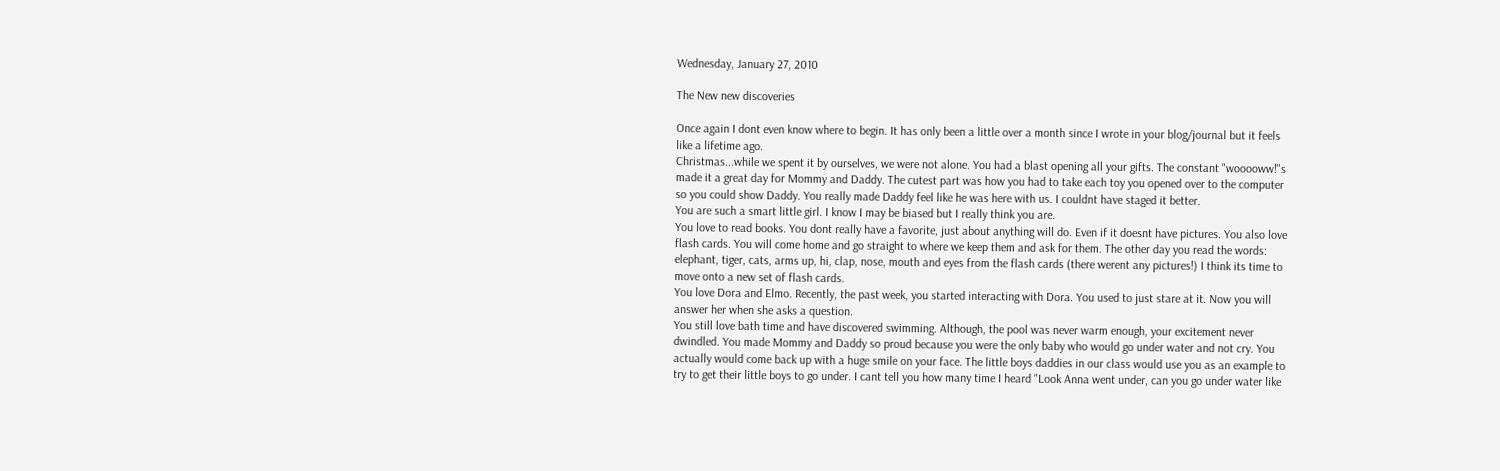Wednesday, January 27, 2010

The New new discoveries

Once again I dont even know where to begin. It has only been a little over a month since I wrote in your blog/journal but it feels like a lifetime ago.
Christmas...while we spent it by ourselves, we were not alone. You had a blast opening all your gifts. The constant "wooooww!"s made it a great day for Mommy and Daddy. The cutest part was how you had to take each toy you opened over to the computer so you could show Daddy. You really made Daddy feel like he was here with us. I couldnt have staged it better.
You are such a smart little girl. I know I may be biased but I really think you are.
You love to read books. You dont really have a favorite, just about anything will do. Even if it doesnt have pictures. You also love flash cards. You will come home and go straight to where we keep them and ask for them. The other day you read the words: elephant, tiger, cats, arms up, hi, clap, nose, mouth and eyes from the flash cards (there werent any pictures!) I think its time to move onto a new set of flash cards.
You love Dora and Elmo. Recently, the past week, you started interacting with Dora. You used to just stare at it. Now you will answer her when she asks a question.
You still love bath time and have discovered swimming. Although, the pool was never warm enough, your excitement never dwindled. You made Mommy and Daddy so proud because you were the only baby who would go under water and not cry. You actually would come back up with a huge smile on your face. The little boys daddies in our class would use you as an example to try to get their little boys to go under. I cant tell you how many time I heard "Look Anna went under, can you go under water like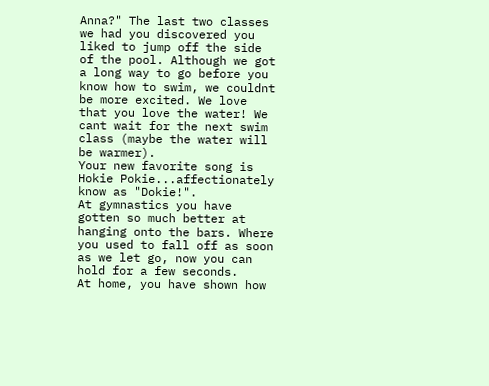Anna?" The last two classes we had you discovered you liked to jump off the side of the pool. Although we got a long way to go before you know how to swim, we couldnt be more excited. We love that you love the water! We cant wait for the next swim class (maybe the water will be warmer).
Your new favorite song is Hokie Pokie...affectionately know as "Dokie!".
At gymnastics you have gotten so much better at hanging onto the bars. Where you used to fall off as soon as we let go, now you can hold for a few seconds.
At home, you have shown how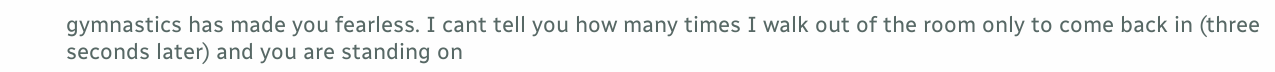gymnastics has made you fearless. I cant tell you how many times I walk out of the room only to come back in (three seconds later) and you are standing on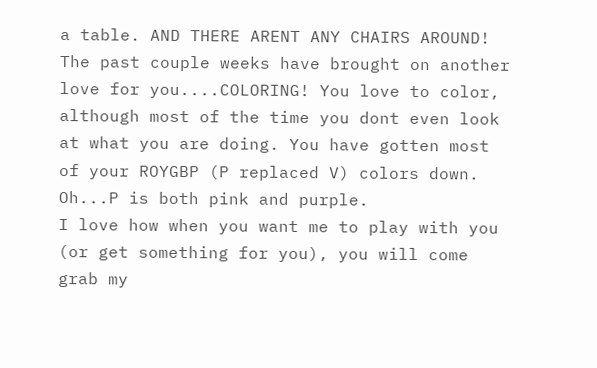a table. AND THERE ARENT ANY CHAIRS AROUND!
The past couple weeks have brought on another love for you....COLORING! You love to color, although most of the time you dont even look at what you are doing. You have gotten most of your ROYGBP (P replaced V) colors down. Oh...P is both pink and purple.
I love how when you want me to play with you (or get something for you), you will come grab my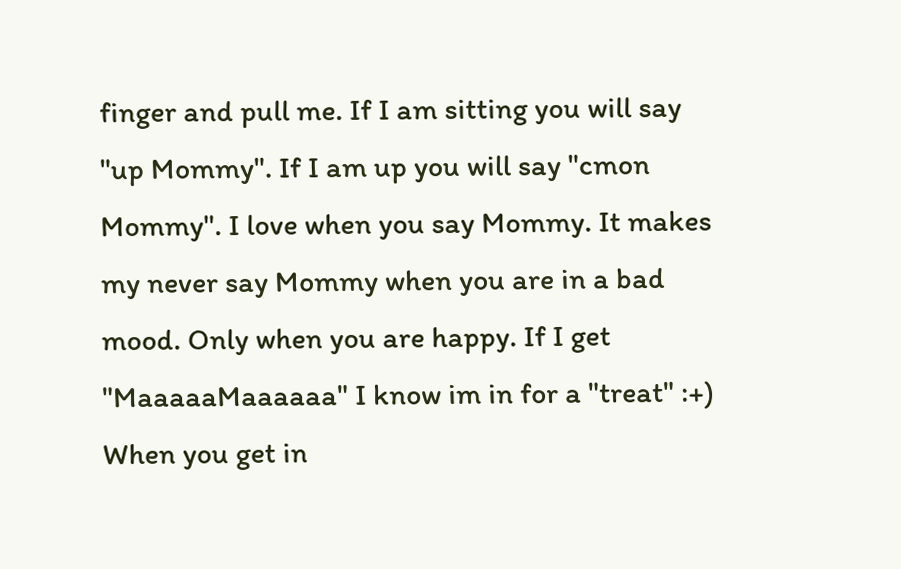finger and pull me. If I am sitting you will say "up Mommy". If I am up you will say "cmon Mommy". I love when you say Mommy. It makes my never say Mommy when you are in a bad mood. Only when you are happy. If I get "MaaaaaMaaaaaa" I know im in for a "treat" :+)
When you get in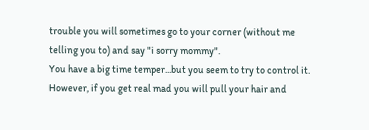trouble you will sometimes go to your corner (without me telling you to) and say "i sorry mommy".
You have a big time temper...but you seem to try to control it. However, if you get real mad you will pull your hair and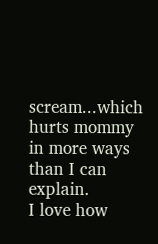scream...which hurts mommy in more ways than I can explain.
I love how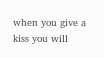when you give a kiss you will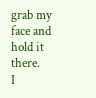grab my face and hold it there.
I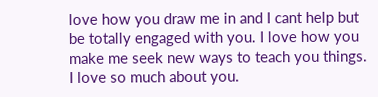love how you draw me in and I cant help but be totally engaged with you. I love how you make me seek new ways to teach you things.
I love so much about you.